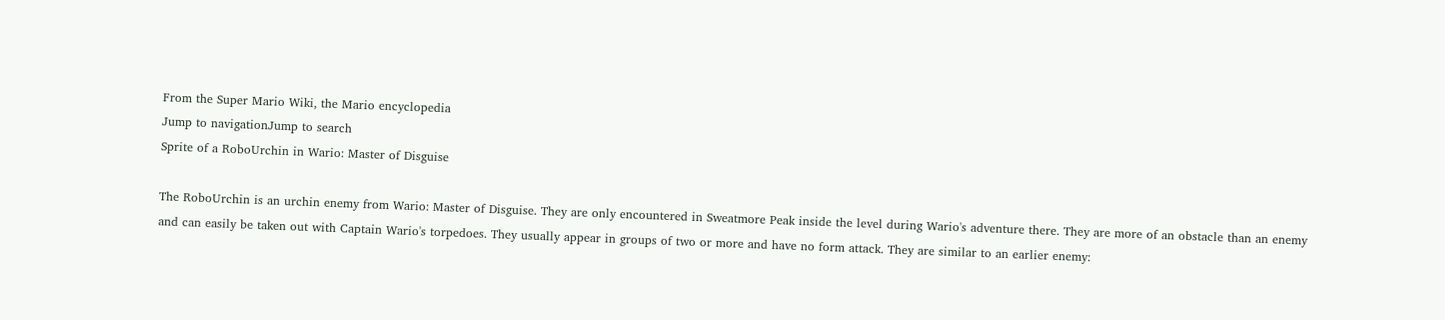From the Super Mario Wiki, the Mario encyclopedia
Jump to navigationJump to search
Sprite of a RoboUrchin in Wario: Master of Disguise

The RoboUrchin is an urchin enemy from Wario: Master of Disguise. They are only encountered in Sweatmore Peak inside the level during Wario's adventure there. They are more of an obstacle than an enemy and can easily be taken out with Captain Wario's torpedoes. They usually appear in groups of two or more and have no form attack. They are similar to an earlier enemy: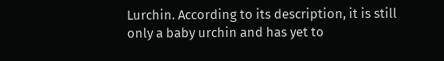Lurchin. According to its description, it is still only a baby urchin and has yet to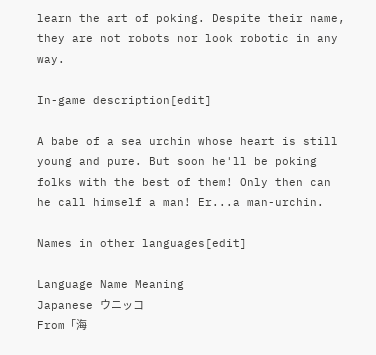learn the art of poking. Despite their name, they are not robots nor look robotic in any way.

In-game description[edit]

A babe of a sea urchin whose heart is still young and pure. But soon he'll be poking folks with the best of them! Only then can he call himself a man! Er...a man-urchin.

Names in other languages[edit]

Language Name Meaning
Japanese ウニッコ
From「海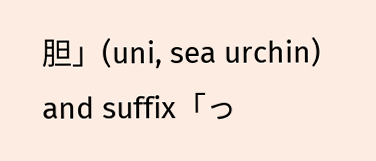胆」(uni, sea urchin) and suffix「っ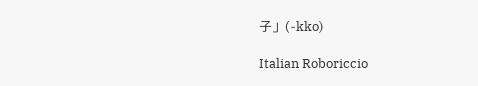子」(-kko)

Italian Roboriccio